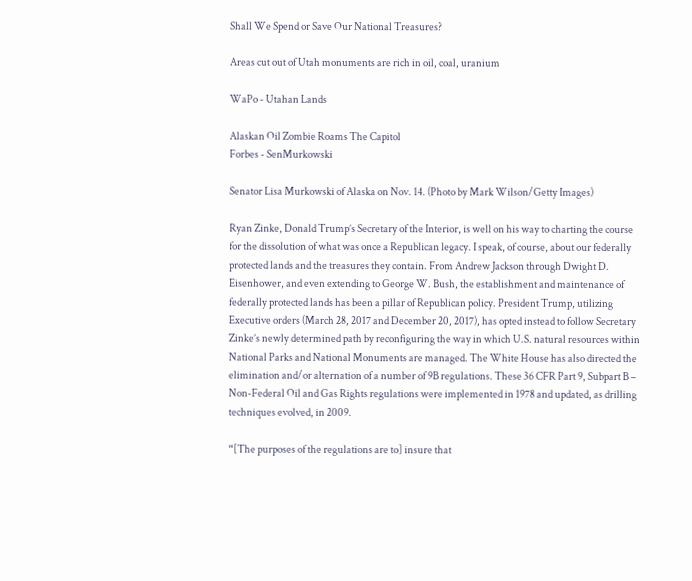Shall We Spend or Save Our National Treasures?

Areas cut out of Utah monuments are rich in oil, coal, uranium

WaPo - Utahan Lands

Alaskan Oil Zombie Roams The Capitol
Forbes - SenMurkowski

Senator Lisa Murkowski of Alaska on Nov. 14. (Photo by Mark Wilson/Getty Images)

Ryan Zinke, Donald Trump’s Secretary of the Interior, is well on his way to charting the course for the dissolution of what was once a Republican legacy. I speak, of course, about our federally protected lands and the treasures they contain. From Andrew Jackson through Dwight D. Eisenhower, and even extending to George W. Bush, the establishment and maintenance of federally protected lands has been a pillar of Republican policy. President Trump, utilizing Executive orders (March 28, 2017 and December 20, 2017), has opted instead to follow Secretary Zinke’s newly determined path by reconfiguring the way in which U.S. natural resources within National Parks and National Monuments are managed. The White House has also directed the elimination and/or alternation of a number of 9B regulations. These 36 CFR Part 9, Subpart B –  Non-Federal Oil and Gas Rights regulations were implemented in 1978 and updated, as drilling techniques evolved, in 2009.

“[The purposes of the regulations are to] insure that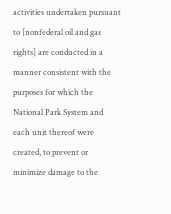activities undertaken pursuant to [nonfederal oil and gas rights] are conducted in a manner consistent with the purposes for which the National Park System and each unit thereof were created, to prevent or minimize damage to the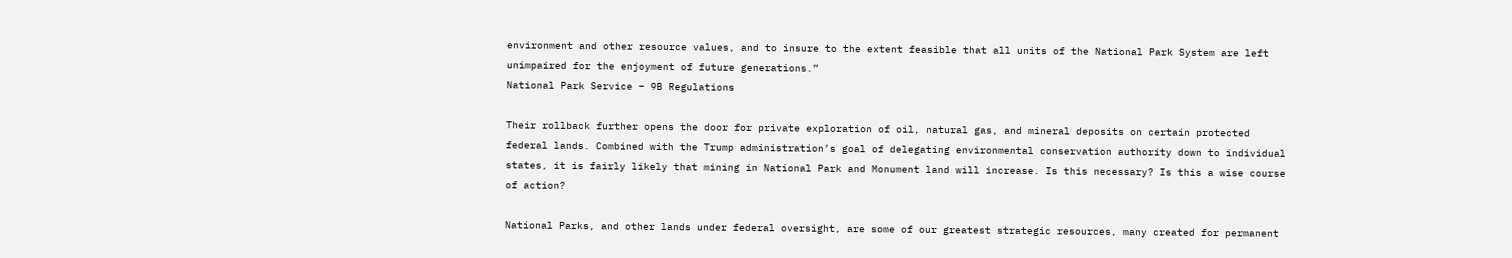environment and other resource values, and to insure to the extent feasible that all units of the National Park System are left unimpaired for the enjoyment of future generations.”
National Park Service – 9B Regulations

Their rollback further opens the door for private exploration of oil, natural gas, and mineral deposits on certain protected federal lands. Combined with the Trump administration’s goal of delegating environmental conservation authority down to individual states, it is fairly likely that mining in National Park and Monument land will increase. Is this necessary? Is this a wise course of action?

National Parks, and other lands under federal oversight, are some of our greatest strategic resources, many created for permanent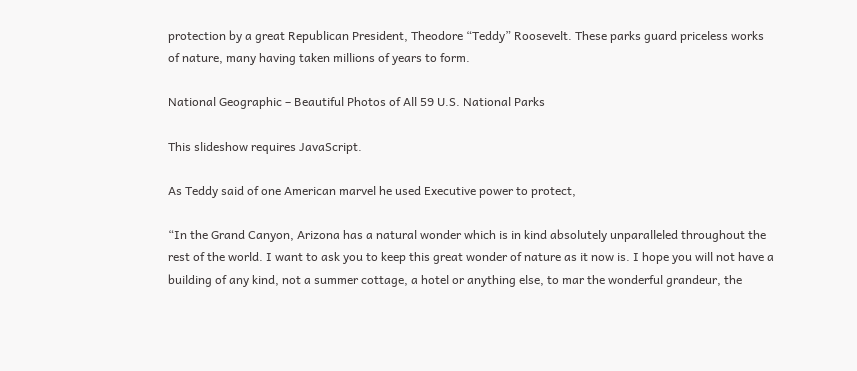protection by a great Republican President, Theodore “Teddy” Roosevelt. These parks guard priceless works of nature, many having taken millions of years to form.

National Geographic – Beautiful Photos of All 59 U.S. National Parks

This slideshow requires JavaScript.

As Teddy said of one American marvel he used Executive power to protect,

“In the Grand Canyon, Arizona has a natural wonder which is in kind absolutely unparalleled throughout the rest of the world. I want to ask you to keep this great wonder of nature as it now is. I hope you will not have a building of any kind, not a summer cottage, a hotel or anything else, to mar the wonderful grandeur, the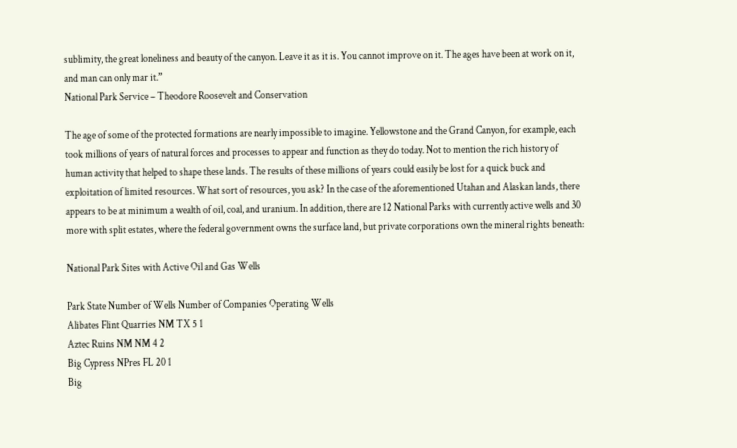sublimity, the great loneliness and beauty of the canyon. Leave it as it is. You cannot improve on it. The ages have been at work on it, and man can only mar it.”
National Park Service – Theodore Roosevelt and Conservation

The age of some of the protected formations are nearly impossible to imagine. Yellowstone and the Grand Canyon, for example, each took millions of years of natural forces and processes to appear and function as they do today. Not to mention the rich history of human activity that helped to shape these lands. The results of these millions of years could easily be lost for a quick buck and exploitation of limited resources. What sort of resources, you ask? In the case of the aforementioned Utahan and Alaskan lands, there appears to be at minimum a wealth of oil, coal, and uranium. In addition, there are 12 National Parks with currently active wells and 30 more with split estates, where the federal government owns the surface land, but private corporations own the mineral rights beneath:

National Park Sites with Active Oil and Gas Wells

Park State Number of Wells Number of Companies Operating Wells
Alibates Flint Quarries NM TX 5 1
Aztec Ruins NM NM 4 2
Big Cypress NPres FL 20 1
Big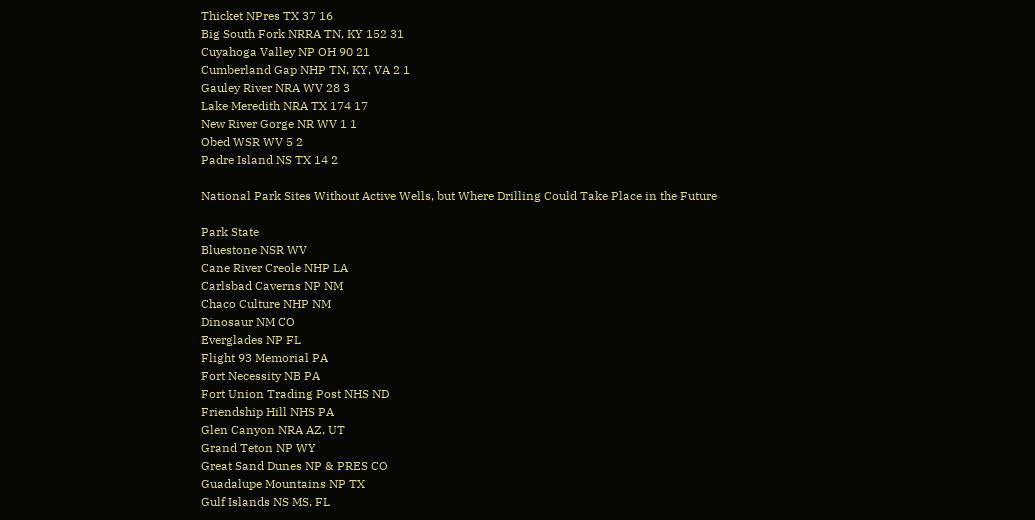Thicket NPres TX 37 16
Big South Fork NRRA TN, KY 152 31
Cuyahoga Valley NP OH 90 21
Cumberland Gap NHP TN, KY, VA 2 1
Gauley River NRA WV 28 3
Lake Meredith NRA TX 174 17
New River Gorge NR WV 1 1
Obed WSR WV 5 2
Padre Island NS TX 14 2

National Park Sites Without Active Wells, but Where Drilling Could Take Place in the Future

Park State
Bluestone NSR WV
Cane River Creole NHP LA
Carlsbad Caverns NP NM
Chaco Culture NHP NM
Dinosaur NM CO
Everglades NP FL
Flight 93 Memorial PA
Fort Necessity NB PA
Fort Union Trading Post NHS ND
Friendship Hill NHS PA
Glen Canyon NRA AZ, UT
Grand Teton NP WY
Great Sand Dunes NP & PRES CO
Guadalupe Mountains NP TX
Gulf Islands NS MS, FL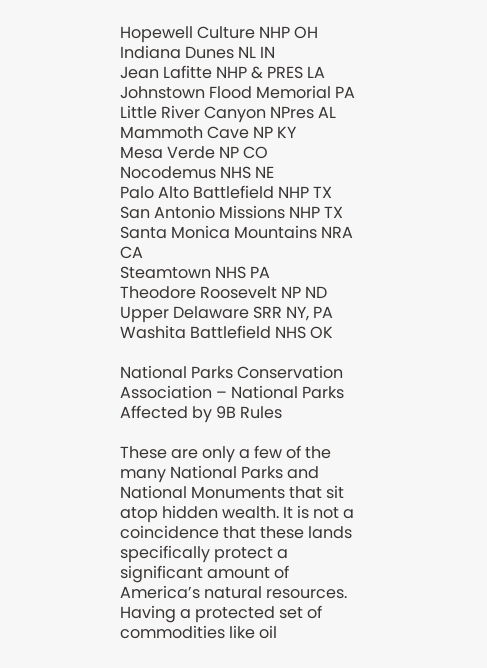Hopewell Culture NHP OH
Indiana Dunes NL IN
Jean Lafitte NHP & PRES LA
Johnstown Flood Memorial PA
Little River Canyon NPres AL
Mammoth Cave NP KY
Mesa Verde NP CO
Nocodemus NHS NE
Palo Alto Battlefield NHP TX
San Antonio Missions NHP TX
Santa Monica Mountains NRA CA
Steamtown NHS PA
Theodore Roosevelt NP ND
Upper Delaware SRR NY, PA
Washita Battlefield NHS OK

National Parks Conservation Association – National Parks Affected by 9B Rules

These are only a few of the many National Parks and National Monuments that sit atop hidden wealth. It is not a coincidence that these lands specifically protect a significant amount of America’s natural resources.  Having a protected set of commodities like oil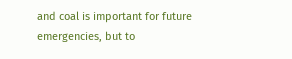and coal is important for future emergencies, but to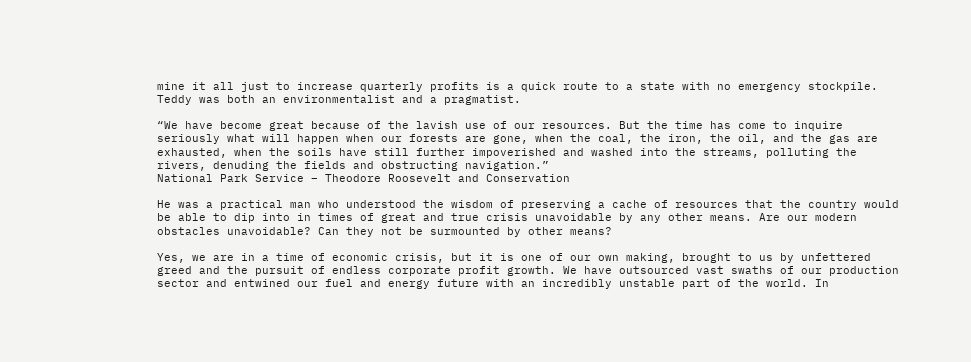mine it all just to increase quarterly profits is a quick route to a state with no emergency stockpile. Teddy was both an environmentalist and a pragmatist.

“We have become great because of the lavish use of our resources. But the time has come to inquire seriously what will happen when our forests are gone, when the coal, the iron, the oil, and the gas are exhausted, when the soils have still further impoverished and washed into the streams, polluting the rivers, denuding the fields and obstructing navigation.”
National Park Service – Theodore Roosevelt and Conservation

He was a practical man who understood the wisdom of preserving a cache of resources that the country would be able to dip into in times of great and true crisis unavoidable by any other means. Are our modern obstacles unavoidable? Can they not be surmounted by other means?

Yes, we are in a time of economic crisis, but it is one of our own making, brought to us by unfettered greed and the pursuit of endless corporate profit growth. We have outsourced vast swaths of our production sector and entwined our fuel and energy future with an incredibly unstable part of the world. In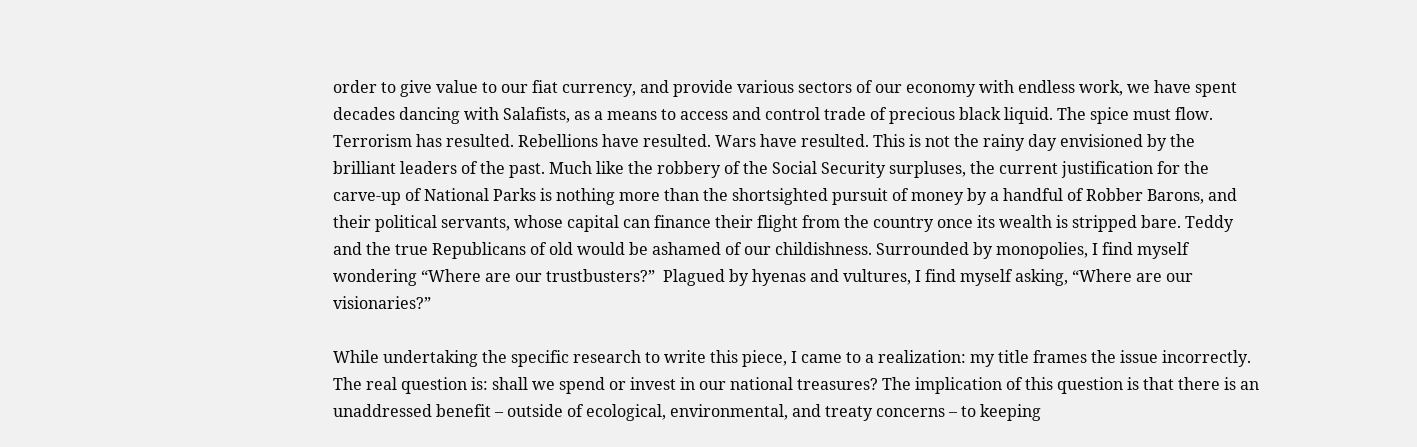order to give value to our fiat currency, and provide various sectors of our economy with endless work, we have spent decades dancing with Salafists, as a means to access and control trade of precious black liquid. The spice must flow. Terrorism has resulted. Rebellions have resulted. Wars have resulted. This is not the rainy day envisioned by the brilliant leaders of the past. Much like the robbery of the Social Security surpluses, the current justification for the carve-up of National Parks is nothing more than the shortsighted pursuit of money by a handful of Robber Barons, and their political servants, whose capital can finance their flight from the country once its wealth is stripped bare. Teddy and the true Republicans of old would be ashamed of our childishness. Surrounded by monopolies, I find myself wondering “Where are our trustbusters?”  Plagued by hyenas and vultures, I find myself asking, “Where are our visionaries?”

While undertaking the specific research to write this piece, I came to a realization: my title frames the issue incorrectly. The real question is: shall we spend or invest in our national treasures? The implication of this question is that there is an unaddressed benefit – outside of ecological, environmental, and treaty concerns – to keeping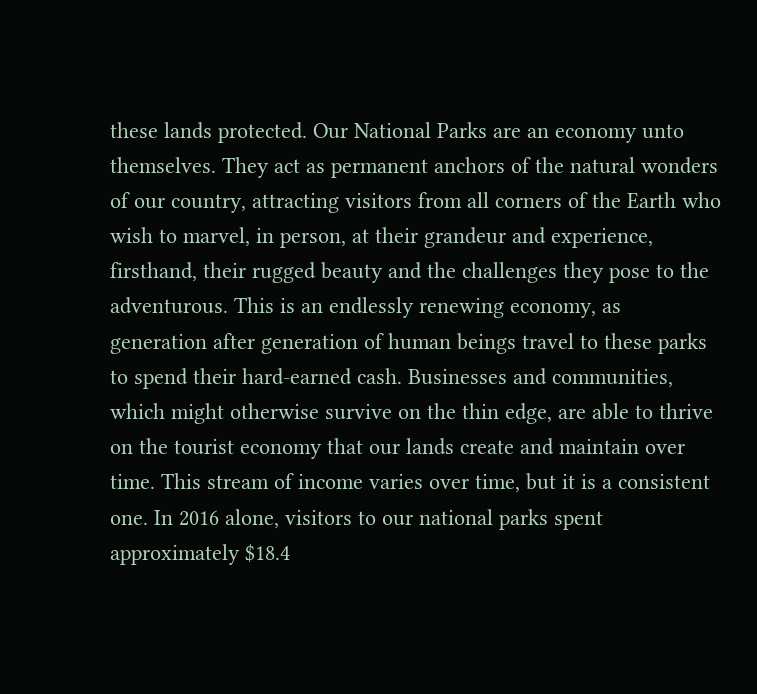these lands protected. Our National Parks are an economy unto themselves. They act as permanent anchors of the natural wonders of our country, attracting visitors from all corners of the Earth who wish to marvel, in person, at their grandeur and experience, firsthand, their rugged beauty and the challenges they pose to the adventurous. This is an endlessly renewing economy, as generation after generation of human beings travel to these parks to spend their hard-earned cash. Businesses and communities, which might otherwise survive on the thin edge, are able to thrive on the tourist economy that our lands create and maintain over time. This stream of income varies over time, but it is a consistent one. In 2016 alone, visitors to our national parks spent approximately $18.4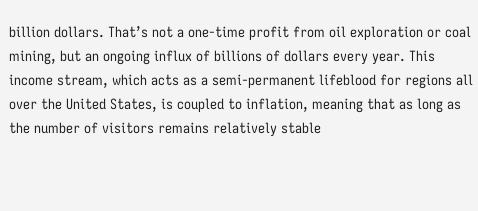billion dollars. That’s not a one-time profit from oil exploration or coal mining, but an ongoing influx of billions of dollars every year. This income stream, which acts as a semi-permanent lifeblood for regions all over the United States, is coupled to inflation, meaning that as long as the number of visitors remains relatively stable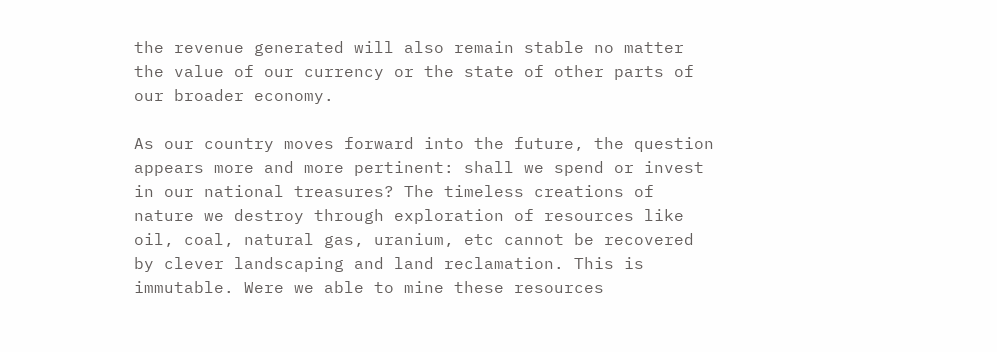the revenue generated will also remain stable no matter the value of our currency or the state of other parts of our broader economy.

As our country moves forward into the future, the question appears more and more pertinent: shall we spend or invest in our national treasures? The timeless creations of nature we destroy through exploration of resources like oil, coal, natural gas, uranium, etc cannot be recovered by clever landscaping and land reclamation. This is immutable. Were we able to mine these resources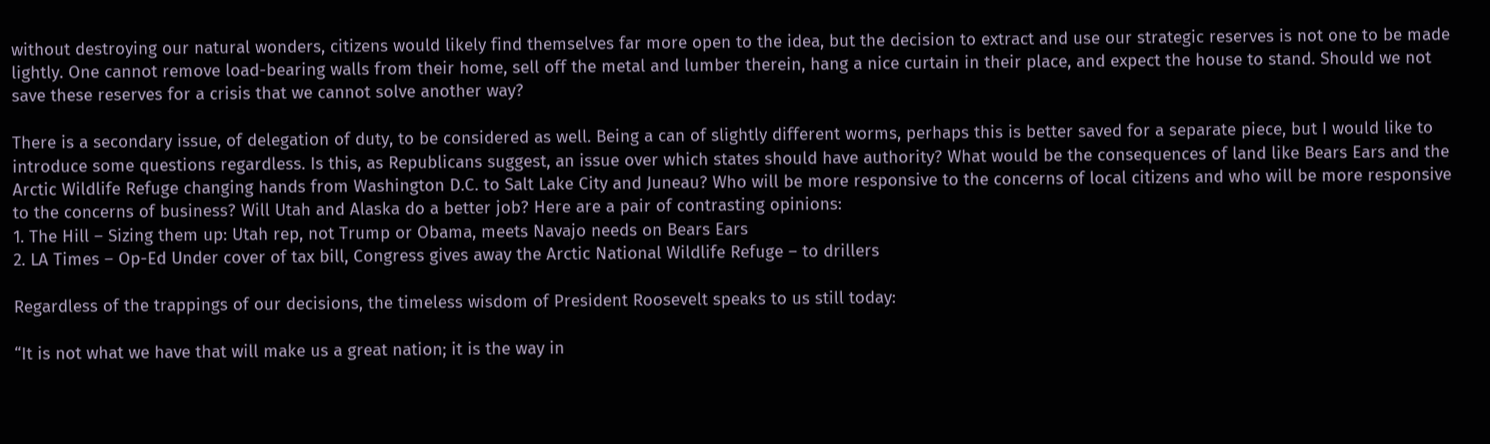without destroying our natural wonders, citizens would likely find themselves far more open to the idea, but the decision to extract and use our strategic reserves is not one to be made lightly. One cannot remove load-bearing walls from their home, sell off the metal and lumber therein, hang a nice curtain in their place, and expect the house to stand. Should we not save these reserves for a crisis that we cannot solve another way?

There is a secondary issue, of delegation of duty, to be considered as well. Being a can of slightly different worms, perhaps this is better saved for a separate piece, but I would like to introduce some questions regardless. Is this, as Republicans suggest, an issue over which states should have authority? What would be the consequences of land like Bears Ears and the Arctic Wildlife Refuge changing hands from Washington D.C. to Salt Lake City and Juneau? Who will be more responsive to the concerns of local citizens and who will be more responsive to the concerns of business? Will Utah and Alaska do a better job? Here are a pair of contrasting opinions:
1. The Hill – Sizing them up: Utah rep, not Trump or Obama, meets Navajo needs on Bears Ears
2. LA Times – Op-Ed Under cover of tax bill, Congress gives away the Arctic National Wildlife Refuge – to drillers

Regardless of the trappings of our decisions, the timeless wisdom of President Roosevelt speaks to us still today:

“It is not what we have that will make us a great nation; it is the way in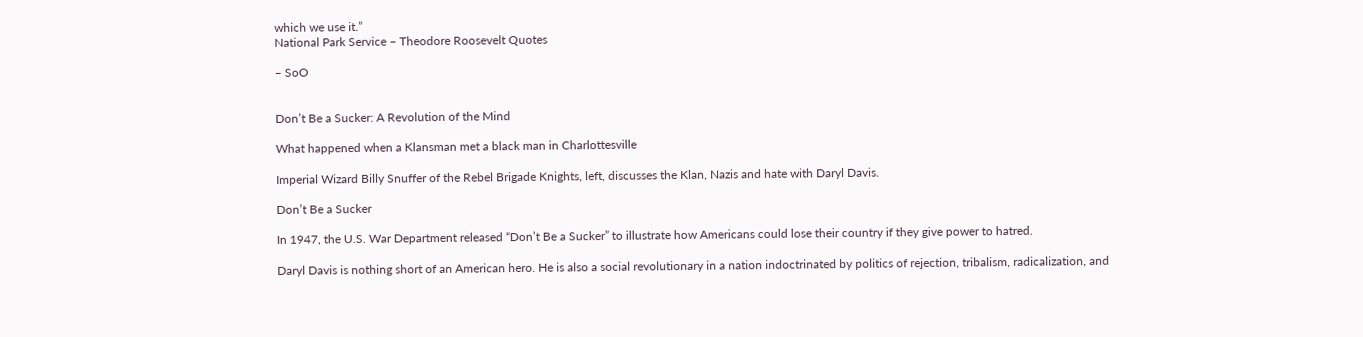which we use it.”
National Park Service – Theodore Roosevelt Quotes

– SoO


Don’t Be a Sucker: A Revolution of the Mind

What happened when a Klansman met a black man in Charlottesville

Imperial Wizard Billy Snuffer of the Rebel Brigade Knights, left, discusses the Klan, Nazis and hate with Daryl Davis.

Don’t Be a Sucker

In 1947, the U.S. War Department released “Don’t Be a Sucker” to illustrate how Americans could lose their country if they give power to hatred.

Daryl Davis is nothing short of an American hero. He is also a social revolutionary in a nation indoctrinated by politics of rejection, tribalism, radicalization, and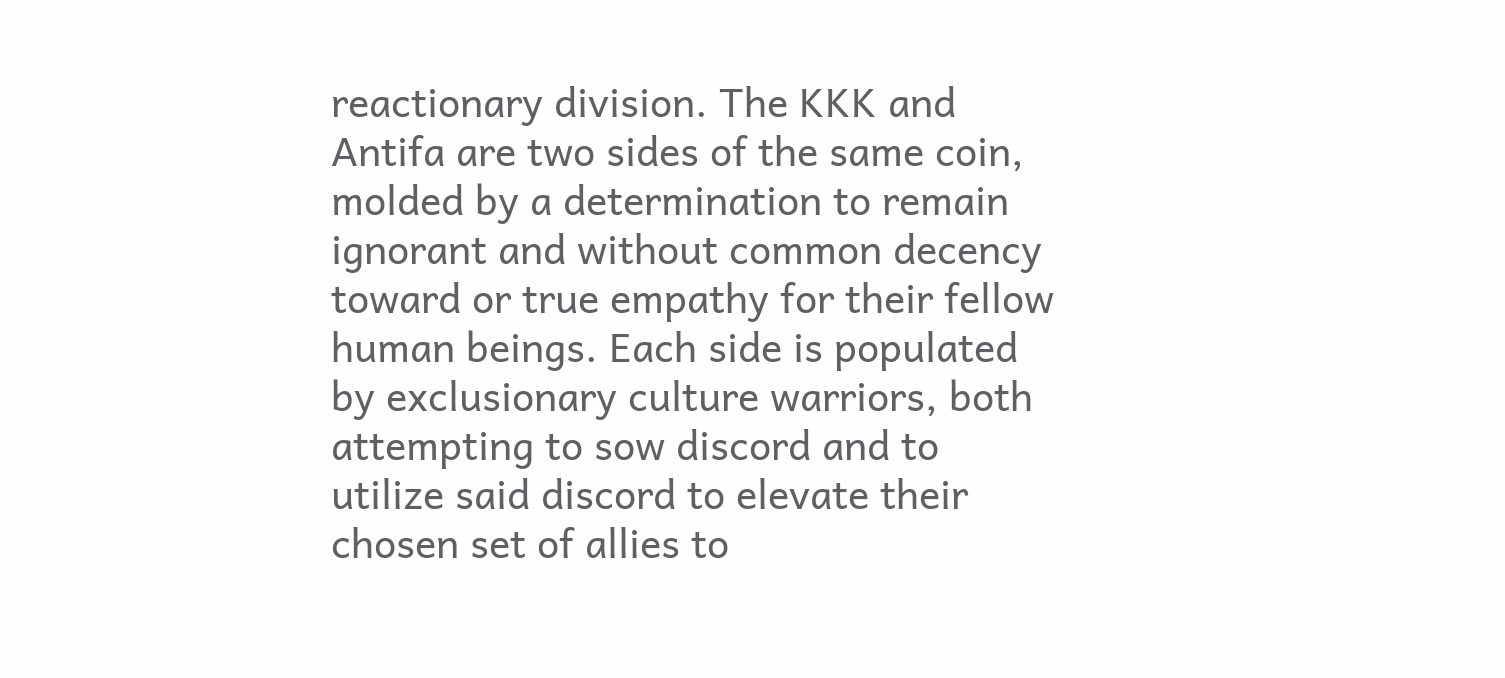reactionary division. The KKK and Antifa are two sides of the same coin, molded by a determination to remain ignorant and without common decency toward or true empathy for their fellow human beings. Each side is populated by exclusionary culture warriors, both attempting to sow discord and to utilize said discord to elevate their chosen set of allies to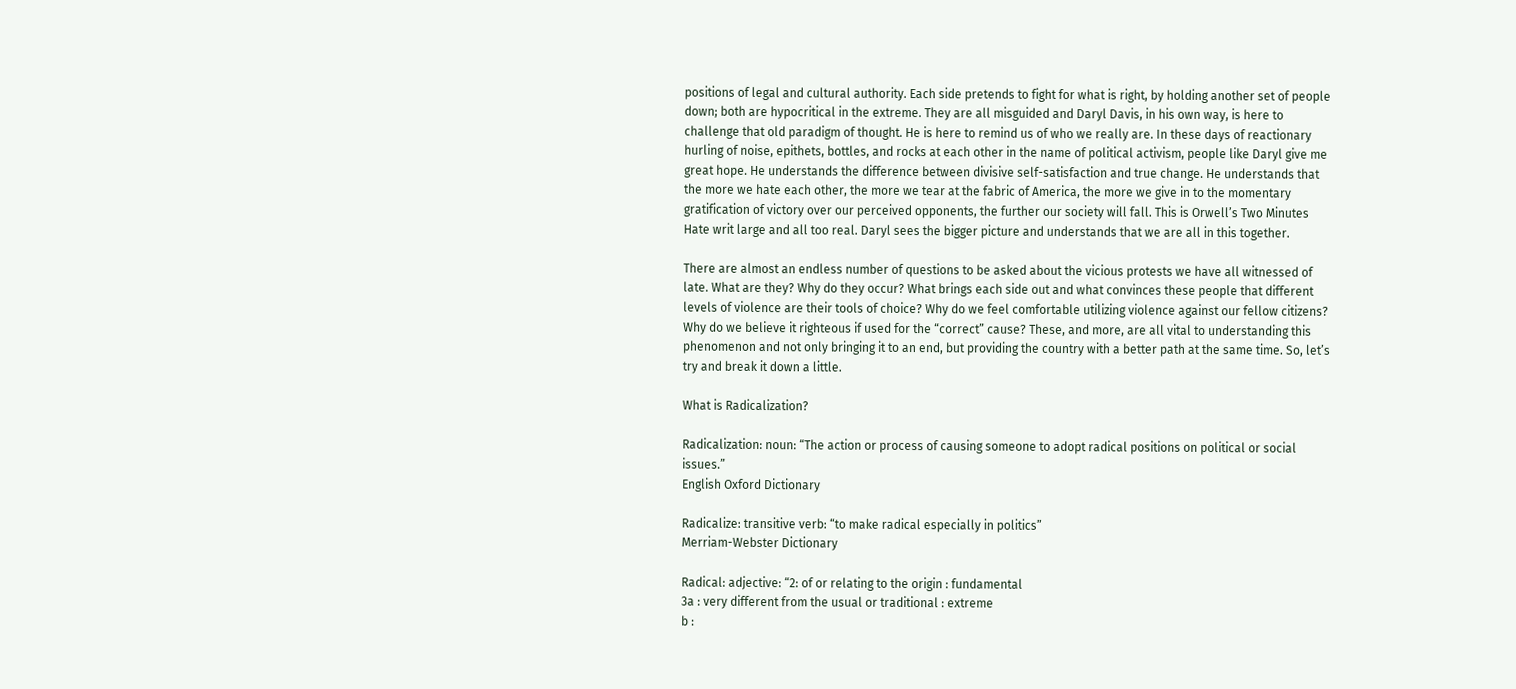positions of legal and cultural authority. Each side pretends to fight for what is right, by holding another set of people down; both are hypocritical in the extreme. They are all misguided and Daryl Davis, in his own way, is here to challenge that old paradigm of thought. He is here to remind us of who we really are. In these days of reactionary hurling of noise, epithets, bottles, and rocks at each other in the name of political activism, people like Daryl give me great hope. He understands the difference between divisive self-satisfaction and true change. He understands that the more we hate each other, the more we tear at the fabric of America, the more we give in to the momentary gratification of victory over our perceived opponents, the further our society will fall. This is Orwell’s Two Minutes Hate writ large and all too real. Daryl sees the bigger picture and understands that we are all in this together.

There are almost an endless number of questions to be asked about the vicious protests we have all witnessed of late. What are they? Why do they occur? What brings each side out and what convinces these people that different levels of violence are their tools of choice? Why do we feel comfortable utilizing violence against our fellow citizens? Why do we believe it righteous if used for the “correct” cause? These, and more, are all vital to understanding this phenomenon and not only bringing it to an end, but providing the country with a better path at the same time. So, let’s try and break it down a little.

What is Radicalization?

Radicalization: noun: “The action or process of causing someone to adopt radical positions on political or social issues.”
English Oxford Dictionary

Radicalize: transitive verb: “to make radical especially in politics”
Merriam-Webster Dictionary

Radical: adjective: “2: of or relating to the origin : fundamental
3a : very different from the usual or traditional : extreme
b :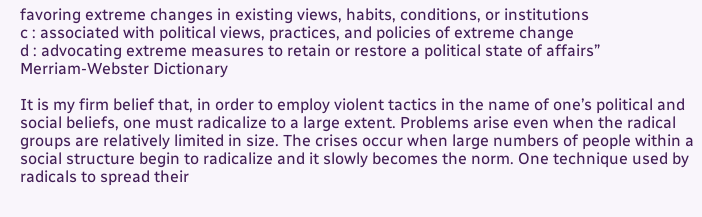favoring extreme changes in existing views, habits, conditions, or institutions
c : associated with political views, practices, and policies of extreme change
d : advocating extreme measures to retain or restore a political state of affairs”
Merriam-Webster Dictionary

It is my firm belief that, in order to employ violent tactics in the name of one’s political and social beliefs, one must radicalize to a large extent. Problems arise even when the radical groups are relatively limited in size. The crises occur when large numbers of people within a social structure begin to radicalize and it slowly becomes the norm. One technique used by radicals to spread their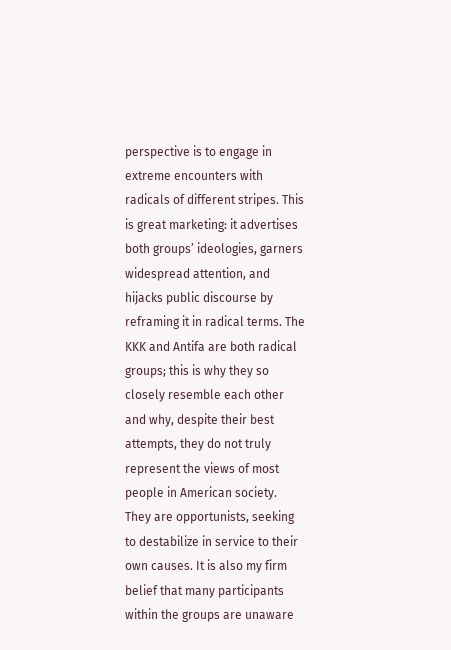perspective is to engage in extreme encounters with radicals of different stripes. This is great marketing: it advertises both groups’ ideologies, garners widespread attention, and hijacks public discourse by reframing it in radical terms. The KKK and Antifa are both radical groups; this is why they so closely resemble each other and why, despite their best attempts, they do not truly represent the views of most people in American society. They are opportunists, seeking to destabilize in service to their own causes. It is also my firm belief that many participants within the groups are unaware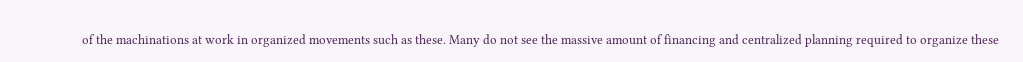of the machinations at work in organized movements such as these. Many do not see the massive amount of financing and centralized planning required to organize these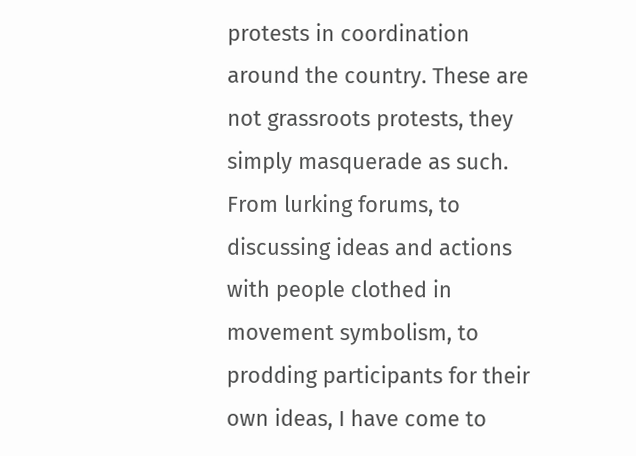protests in coordination around the country. These are not grassroots protests, they simply masquerade as such. From lurking forums, to discussing ideas and actions with people clothed in movement symbolism, to prodding participants for their own ideas, I have come to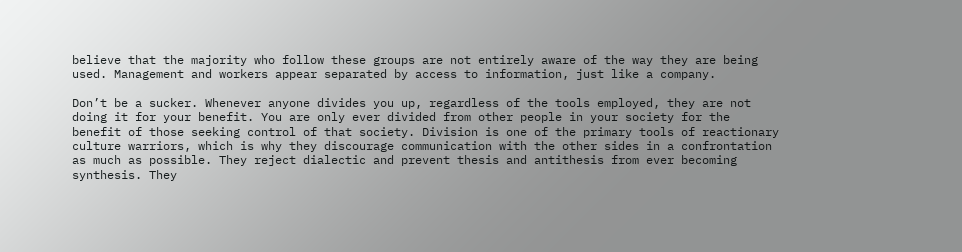believe that the majority who follow these groups are not entirely aware of the way they are being used. Management and workers appear separated by access to information, just like a company.

Don’t be a sucker. Whenever anyone divides you up, regardless of the tools employed, they are not doing it for your benefit. You are only ever divided from other people in your society for the benefit of those seeking control of that society. Division is one of the primary tools of reactionary culture warriors, which is why they discourage communication with the other sides in a confrontation as much as possible. They reject dialectic and prevent thesis and antithesis from ever becoming synthesis. They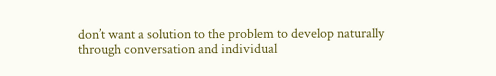don’t want a solution to the problem to develop naturally through conversation and individual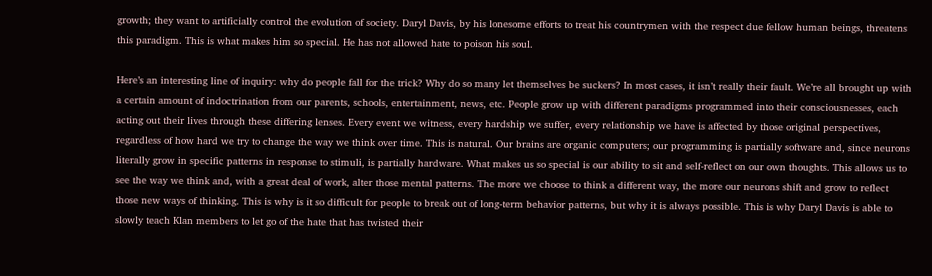growth; they want to artificially control the evolution of society. Daryl Davis, by his lonesome efforts to treat his countrymen with the respect due fellow human beings, threatens this paradigm. This is what makes him so special. He has not allowed hate to poison his soul.

Here’s an interesting line of inquiry: why do people fall for the trick? Why do so many let themselves be suckers? In most cases, it isn’t really their fault. We’re all brought up with a certain amount of indoctrination from our parents, schools, entertainment, news, etc. People grow up with different paradigms programmed into their consciousnesses, each acting out their lives through these differing lenses. Every event we witness, every hardship we suffer, every relationship we have is affected by those original perspectives, regardless of how hard we try to change the way we think over time. This is natural. Our brains are organic computers; our programming is partially software and, since neurons literally grow in specific patterns in response to stimuli, is partially hardware. What makes us so special is our ability to sit and self-reflect on our own thoughts. This allows us to see the way we think and, with a great deal of work, alter those mental patterns. The more we choose to think a different way, the more our neurons shift and grow to reflect those new ways of thinking. This is why is it so difficult for people to break out of long-term behavior patterns, but why it is always possible. This is why Daryl Davis is able to slowly teach Klan members to let go of the hate that has twisted their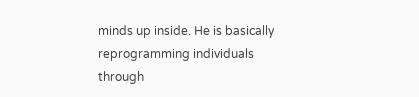minds up inside. He is basically reprogramming individuals through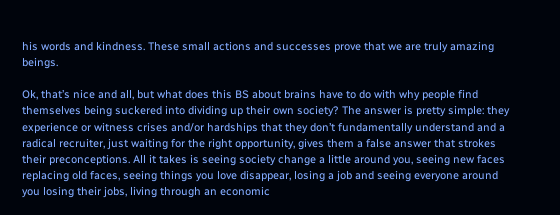his words and kindness. These small actions and successes prove that we are truly amazing beings.

Ok, that’s nice and all, but what does this BS about brains have to do with why people find themselves being suckered into dividing up their own society? The answer is pretty simple: they experience or witness crises and/or hardships that they don’t fundamentally understand and a radical recruiter, just waiting for the right opportunity, gives them a false answer that strokes their preconceptions. All it takes is seeing society change a little around you, seeing new faces replacing old faces, seeing things you love disappear, losing a job and seeing everyone around you losing their jobs, living through an economic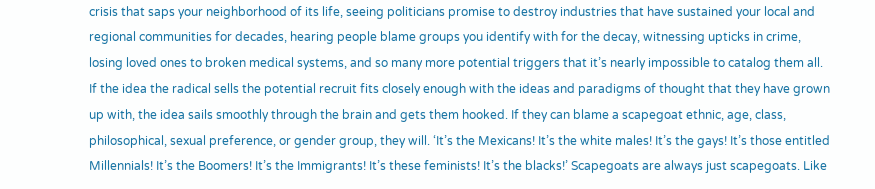crisis that saps your neighborhood of its life, seeing politicians promise to destroy industries that have sustained your local and regional communities for decades, hearing people blame groups you identify with for the decay, witnessing upticks in crime, losing loved ones to broken medical systems, and so many more potential triggers that it’s nearly impossible to catalog them all. If the idea the radical sells the potential recruit fits closely enough with the ideas and paradigms of thought that they have grown up with, the idea sails smoothly through the brain and gets them hooked. If they can blame a scapegoat ethnic, age, class, philosophical, sexual preference, or gender group, they will. ‘It’s the Mexicans! It’s the white males! It’s the gays! It’s those entitled Millennials! It’s the Boomers! It’s the Immigrants! It’s these feminists! It’s the blacks!’ Scapegoats are always just scapegoats. Like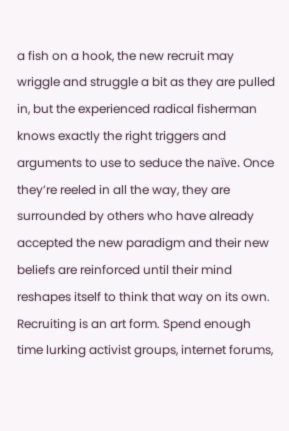a fish on a hook, the new recruit may wriggle and struggle a bit as they are pulled in, but the experienced radical fisherman knows exactly the right triggers and arguments to use to seduce the naïve. Once they’re reeled in all the way, they are surrounded by others who have already accepted the new paradigm and their new beliefs are reinforced until their mind reshapes itself to think that way on its own. Recruiting is an art form. Spend enough time lurking activist groups, internet forums,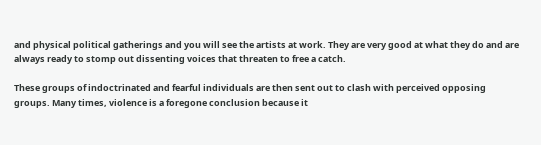and physical political gatherings and you will see the artists at work. They are very good at what they do and are always ready to stomp out dissenting voices that threaten to free a catch.

These groups of indoctrinated and fearful individuals are then sent out to clash with perceived opposing groups. Many times, violence is a foregone conclusion because it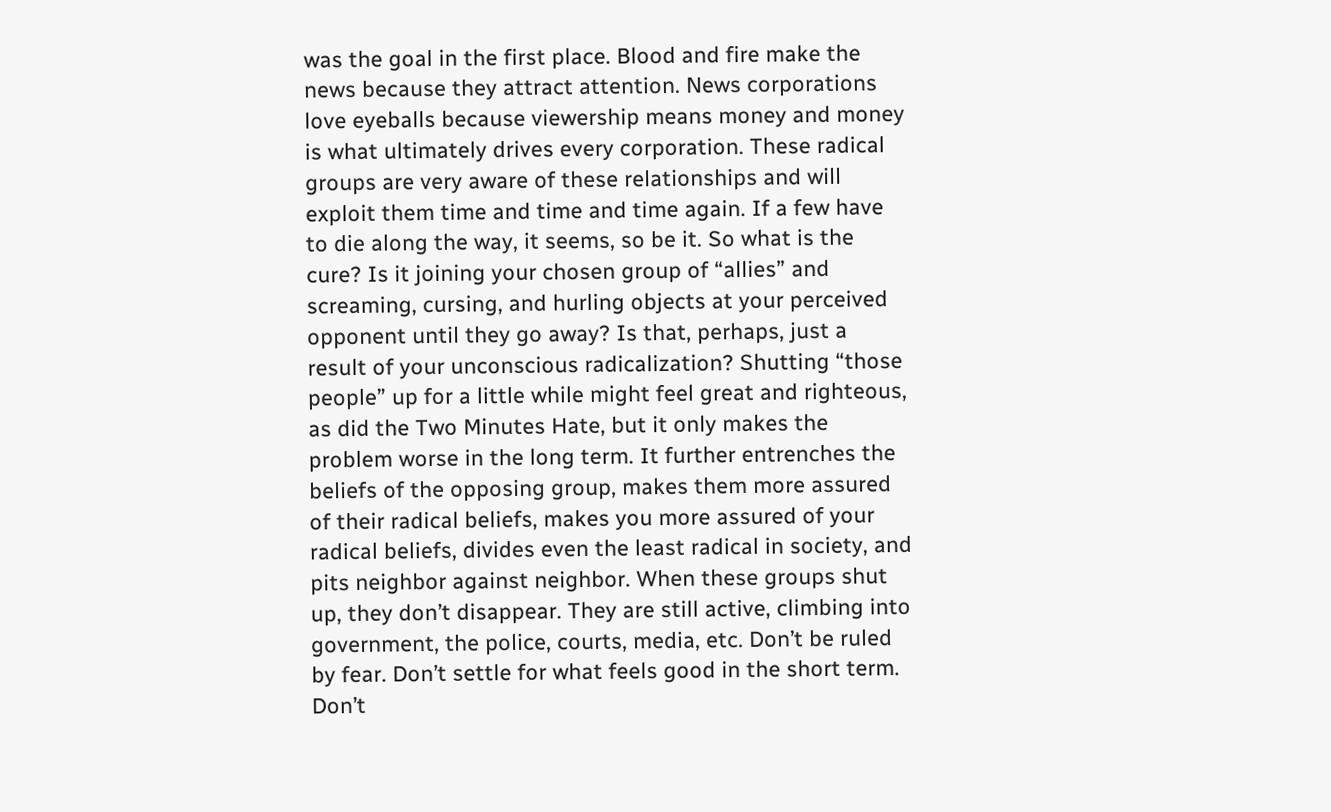was the goal in the first place. Blood and fire make the news because they attract attention. News corporations love eyeballs because viewership means money and money is what ultimately drives every corporation. These radical groups are very aware of these relationships and will exploit them time and time and time again. If a few have to die along the way, it seems, so be it. So what is the cure? Is it joining your chosen group of “allies” and screaming, cursing, and hurling objects at your perceived opponent until they go away? Is that, perhaps, just a result of your unconscious radicalization? Shutting “those people” up for a little while might feel great and righteous, as did the Two Minutes Hate, but it only makes the problem worse in the long term. It further entrenches the beliefs of the opposing group, makes them more assured of their radical beliefs, makes you more assured of your radical beliefs, divides even the least radical in society, and pits neighbor against neighbor. When these groups shut up, they don’t disappear. They are still active, climbing into government, the police, courts, media, etc. Don’t be ruled by fear. Don’t settle for what feels good in the short term. Don’t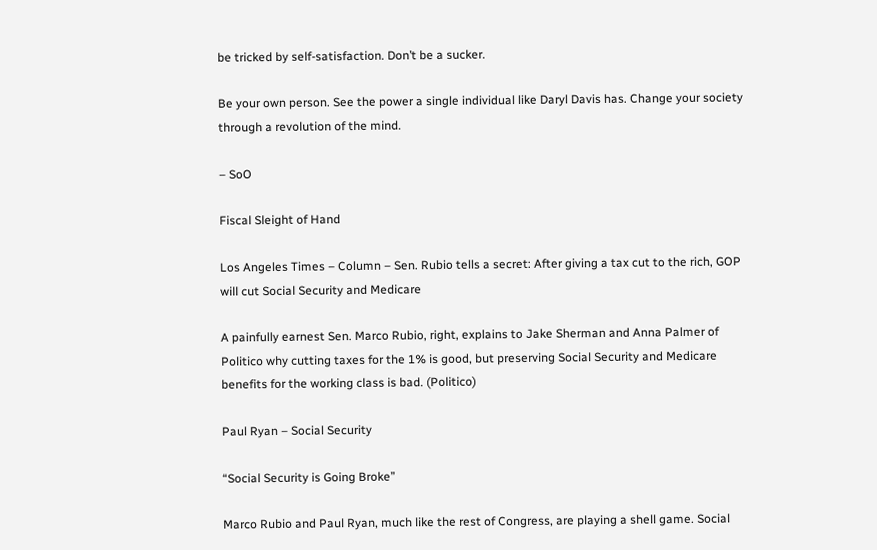be tricked by self-satisfaction. Don’t be a sucker.

Be your own person. See the power a single individual like Daryl Davis has. Change your society through a revolution of the mind.

– SoO

Fiscal Sleight of Hand

Los Angeles Times – Column – Sen. Rubio tells a secret: After giving a tax cut to the rich, GOP will cut Social Security and Medicare

A painfully earnest Sen. Marco Rubio, right, explains to Jake Sherman and Anna Palmer of Politico why cutting taxes for the 1% is good, but preserving Social Security and Medicare benefits for the working class is bad. (Politico)

Paul Ryan – Social Security

“Social Security is Going Broke”

Marco Rubio and Paul Ryan, much like the rest of Congress, are playing a shell game. Social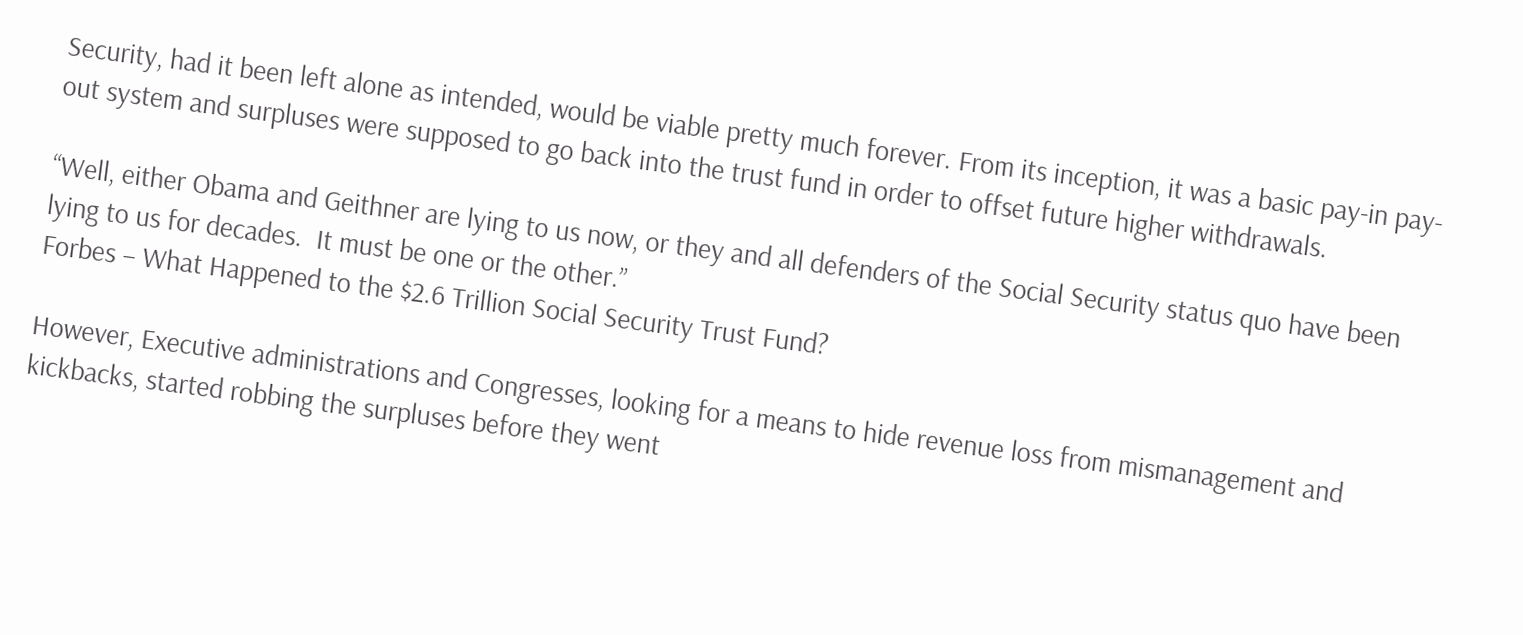Security, had it been left alone as intended, would be viable pretty much forever. From its inception, it was a basic pay-in pay-out system and surpluses were supposed to go back into the trust fund in order to offset future higher withdrawals.

“Well, either Obama and Geithner are lying to us now, or they and all defenders of the Social Security status quo have been lying to us for decades.  It must be one or the other.”
Forbes – What Happened to the $2.6 Trillion Social Security Trust Fund?

However, Executive administrations and Congresses, looking for a means to hide revenue loss from mismanagement and kickbacks, started robbing the surpluses before they went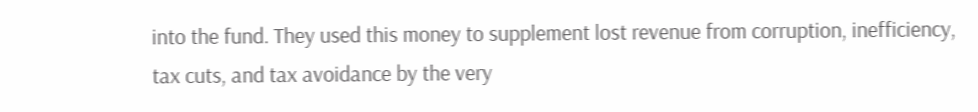into the fund. They used this money to supplement lost revenue from corruption, inefficiency, tax cuts, and tax avoidance by the very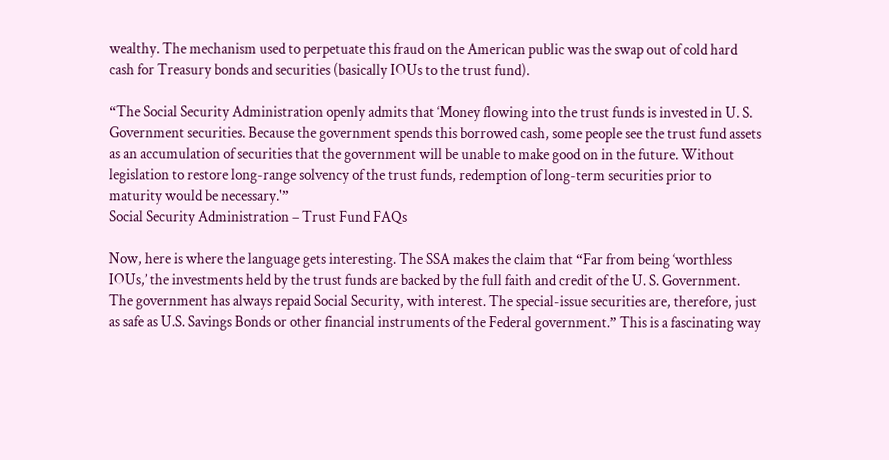wealthy. The mechanism used to perpetuate this fraud on the American public was the swap out of cold hard cash for Treasury bonds and securities (basically IOUs to the trust fund).

“The Social Security Administration openly admits that ‘Money flowing into the trust funds is invested in U. S. Government securities. Because the government spends this borrowed cash, some people see the trust fund assets as an accumulation of securities that the government will be unable to make good on in the future. Without legislation to restore long-range solvency of the trust funds, redemption of long-term securities prior to maturity would be necessary.'”
Social Security Administration – Trust Fund FAQs

Now, here is where the language gets interesting. The SSA makes the claim that “Far from being ‘worthless IOUs,’ the investments held by the trust funds are backed by the full faith and credit of the U. S. Government. The government has always repaid Social Security, with interest. The special-issue securities are, therefore, just as safe as U.S. Savings Bonds or other financial instruments of the Federal government.” This is a fascinating way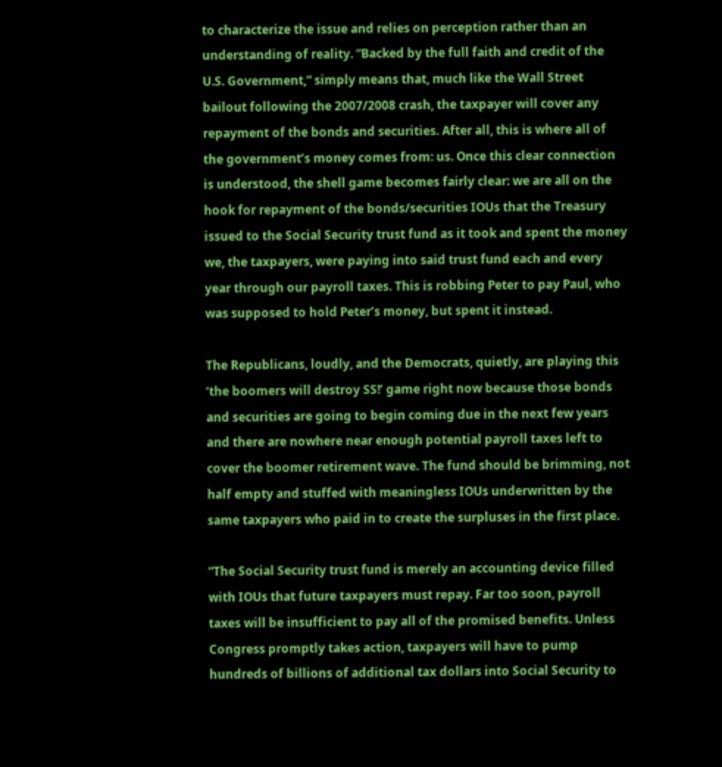to characterize the issue and relies on perception rather than an understanding of reality. “Backed by the full faith and credit of the U.S. Government,” simply means that, much like the Wall Street bailout following the 2007/2008 crash, the taxpayer will cover any repayment of the bonds and securities. After all, this is where all of the government’s money comes from: us. Once this clear connection is understood, the shell game becomes fairly clear: we are all on the hook for repayment of the bonds/securities IOUs that the Treasury issued to the Social Security trust fund as it took and spent the money we, the taxpayers, were paying into said trust fund each and every year through our payroll taxes. This is robbing Peter to pay Paul, who was supposed to hold Peter’s money, but spent it instead.

The Republicans, loudly, and the Democrats, quietly, are playing this ‘the boomers will destroy SS!’ game right now because those bonds and securities are going to begin coming due in the next few years and there are nowhere near enough potential payroll taxes left to cover the boomer retirement wave. The fund should be brimming, not half empty and stuffed with meaningless IOUs underwritten by the same taxpayers who paid in to create the surpluses in the first place.

“The Social Security trust fund is merely an accounting device filled with IOUs that future taxpayers must repay. Far too soon, payroll taxes will be insufficient to pay all of the promised benefits. Unless Congress promptly takes action, taxpayers will have to pump hundreds of billions of additional tax dollars into Social Security to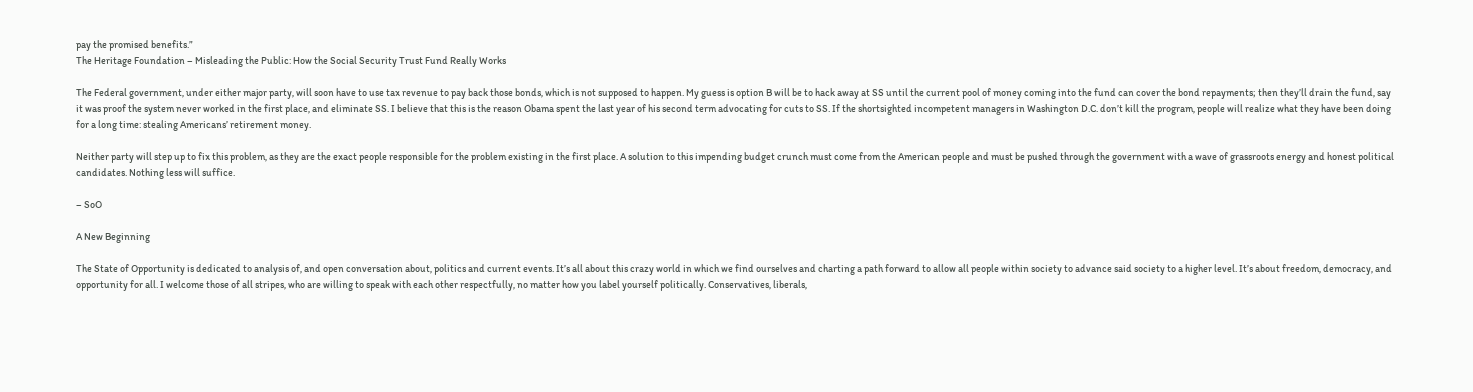pay the promised benefits.”
The Heritage Foundation – Misleading the Public: How the Social Security Trust Fund Really Works

The Federal government, under either major party, will soon have to use tax revenue to pay back those bonds, which is not supposed to happen. My guess is option B will be to hack away at SS until the current pool of money coming into the fund can cover the bond repayments; then they’ll drain the fund, say it was proof the system never worked in the first place, and eliminate SS. I believe that this is the reason Obama spent the last year of his second term advocating for cuts to SS. If the shortsighted incompetent managers in Washington D.C. don’t kill the program, people will realize what they have been doing for a long time: stealing Americans’ retirement money.

Neither party will step up to fix this problem, as they are the exact people responsible for the problem existing in the first place. A solution to this impending budget crunch must come from the American people and must be pushed through the government with a wave of grassroots energy and honest political candidates. Nothing less will suffice.

– SoO

A New Beginning

The State of Opportunity is dedicated to analysis of, and open conversation about, politics and current events. It’s all about this crazy world in which we find ourselves and charting a path forward to allow all people within society to advance said society to a higher level. It’s about freedom, democracy, and opportunity for all. I welcome those of all stripes, who are willing to speak with each other respectfully, no matter how you label yourself politically. Conservatives, liberals,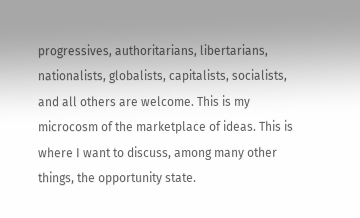progressives, authoritarians, libertarians, nationalists, globalists, capitalists, socialists, and all others are welcome. This is my microcosm of the marketplace of ideas. This is where I want to discuss, among many other things, the opportunity state.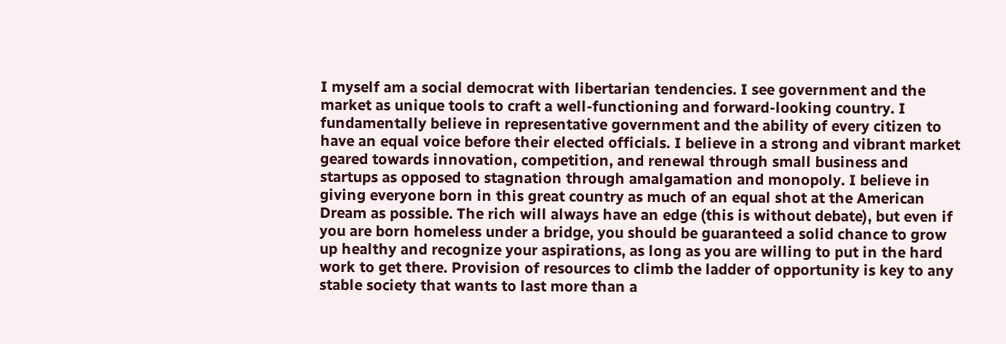I myself am a social democrat with libertarian tendencies. I see government and the market as unique tools to craft a well-functioning and forward-looking country. I fundamentally believe in representative government and the ability of every citizen to have an equal voice before their elected officials. I believe in a strong and vibrant market geared towards innovation, competition, and renewal through small business and startups as opposed to stagnation through amalgamation and monopoly. I believe in giving everyone born in this great country as much of an equal shot at the American Dream as possible. The rich will always have an edge (this is without debate), but even if you are born homeless under a bridge, you should be guaranteed a solid chance to grow up healthy and recognize your aspirations, as long as you are willing to put in the hard work to get there. Provision of resources to climb the ladder of opportunity is key to any stable society that wants to last more than a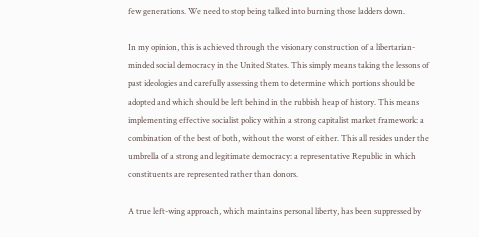few generations. We need to stop being talked into burning those ladders down.

In my opinion, this is achieved through the visionary construction of a libertarian-minded social democracy in the United States. This simply means taking the lessons of past ideologies and carefully assessing them to determine which portions should be adopted and which should be left behind in the rubbish heap of history. This means implementing effective socialist policy within a strong capitalist market framework: a combination of the best of both, without the worst of either. This all resides under the umbrella of a strong and legitimate democracy: a representative Republic in which constituents are represented rather than donors.

A true left-wing approach, which maintains personal liberty, has been suppressed by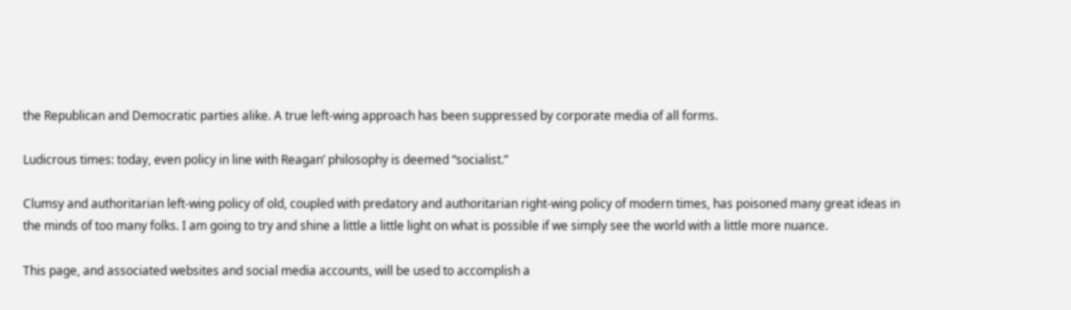the Republican and Democratic parties alike. A true left-wing approach has been suppressed by corporate media of all forms.

Ludicrous times: today, even policy in line with Reagan’ philosophy is deemed “socialist.”

Clumsy and authoritarian left-wing policy of old, coupled with predatory and authoritarian right-wing policy of modern times, has poisoned many great ideas in the minds of too many folks. I am going to try and shine a little a little light on what is possible if we simply see the world with a little more nuance.

This page, and associated websites and social media accounts, will be used to accomplish a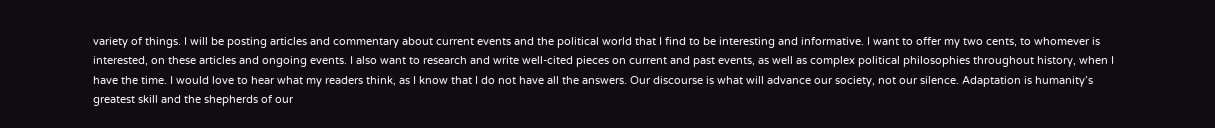variety of things. I will be posting articles and commentary about current events and the political world that I find to be interesting and informative. I want to offer my two cents, to whomever is interested, on these articles and ongoing events. I also want to research and write well-cited pieces on current and past events, as well as complex political philosophies throughout history, when I have the time. I would love to hear what my readers think, as I know that I do not have all the answers. Our discourse is what will advance our society, not our silence. Adaptation is humanity’s greatest skill and the shepherds of our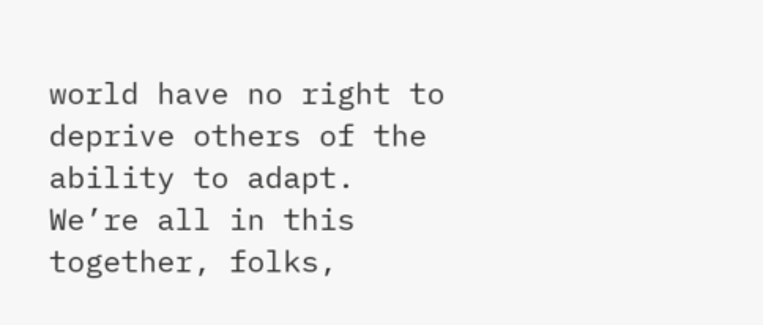world have no right to deprive others of the ability to adapt. We’re all in this together, folks,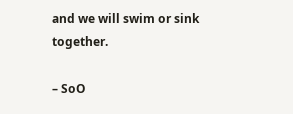and we will swim or sink together.

– SoO